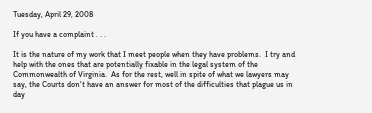Tuesday, April 29, 2008

If you have a complaint . . .

It is the nature of my work that I meet people when they have problems.  I try and help with the ones that are potentially fixable in the legal system of the Commonwealth of Virginia.  As for the rest, well in spite of what we lawyers may say, the Courts don't have an answer for most of the difficulties that plague us in day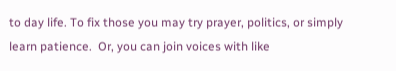to day life. To fix those you may try prayer, politics, or simply learn patience.  Or, you can join voices with like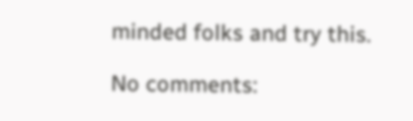minded folks and try this.

No comments: